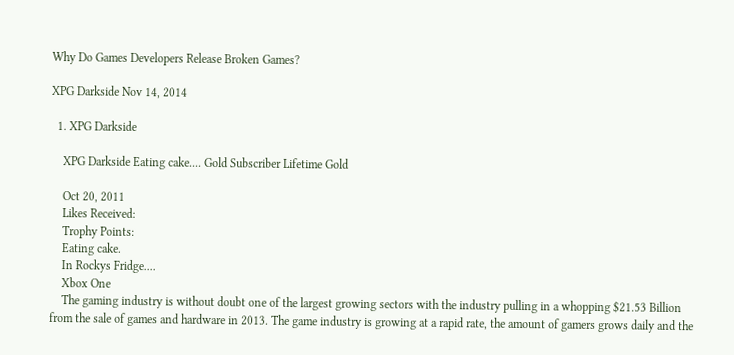Why Do Games Developers Release Broken Games?

XPG Darkside Nov 14, 2014

  1. XPG Darkside

    XPG Darkside Eating cake.... Gold Subscriber Lifetime Gold

    Oct 20, 2011
    Likes Received:
    Trophy Points:
    Eating cake.
    In Rockys Fridge....
    Xbox One
    The gaming industry is without doubt one of the largest growing sectors with the industry pulling in a whopping $21.53 Billion from the sale of games and hardware in 2013. The game industry is growing at a rapid rate, the amount of gamers grows daily and the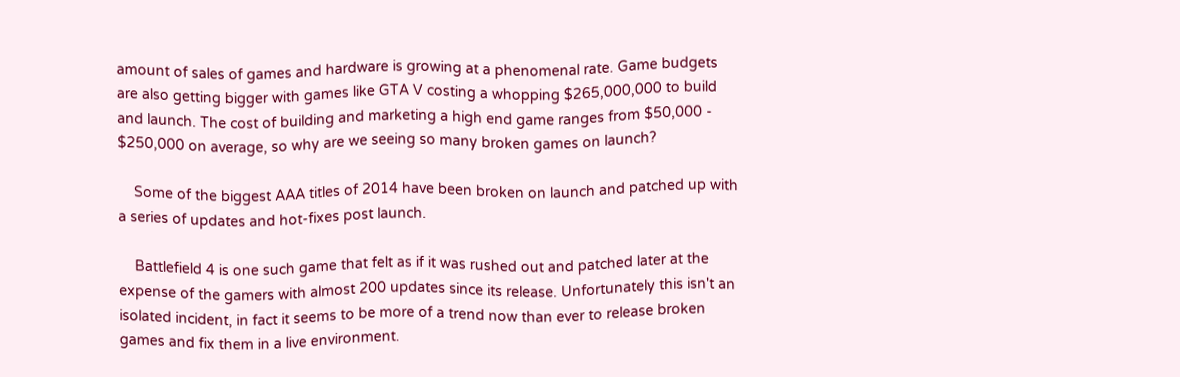amount of sales of games and hardware is growing at a phenomenal rate. Game budgets are also getting bigger with games like GTA V costing a whopping $265,000,000 to build and launch. The cost of building and marketing a high end game ranges from $50,000 - $250,000 on average, so why are we seeing so many broken games on launch?

    Some of the biggest AAA titles of 2014 have been broken on launch and patched up with a series of updates and hot-fixes post launch.

    Battlefield 4 is one such game that felt as if it was rushed out and patched later at the expense of the gamers with almost 200 updates since its release. Unfortunately this isn't an isolated incident, in fact it seems to be more of a trend now than ever to release broken games and fix them in a live environment.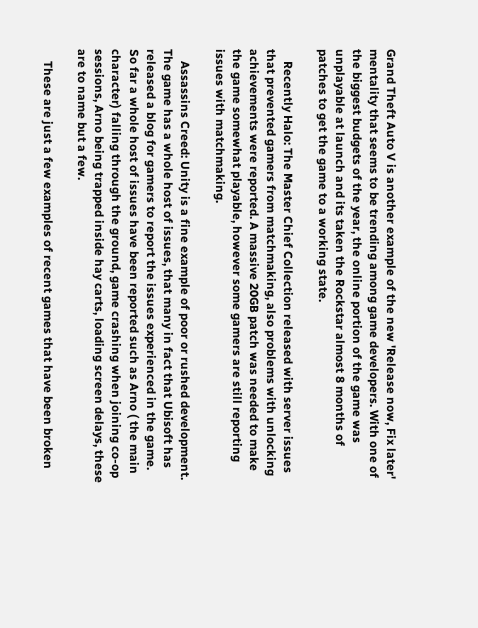Grand Theft Auto V is another example of the new 'Release now, Fix later' mentality that seems to be trending among game developers. With one of the biggest budgets of the year, the online portion of the game was unplayable at launch and its taken the Rockstar almost 8 months of patches to get the game to a working state.

    Recently Halo: The Master Chief Collection released with server issues that prevented gamers from matchmaking, also problems with unlocking achievements were reported. A massive 20GB patch was needed to make the game somewhat playable, however some gamers are still reporting issues with matchmaking.

    Assassins Creed: Unity is a fine example of poor or rushed development. The game has a whole host of issues, that many in fact that Ubisoft has released a blog for gamers to report the issues experienced in the game. So far a whole host of issues have been reported such as Arno ( the main character) falling through the ground, game crashing when joining co-op sessions, Arno being trapped inside hay carts, loading screen delays, these are to name but a few.

    These are just a few examples of recent games that have been broken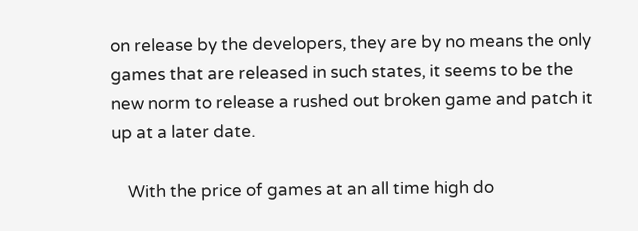on release by the developers, they are by no means the only games that are released in such states, it seems to be the new norm to release a rushed out broken game and patch it up at a later date.

    With the price of games at an all time high do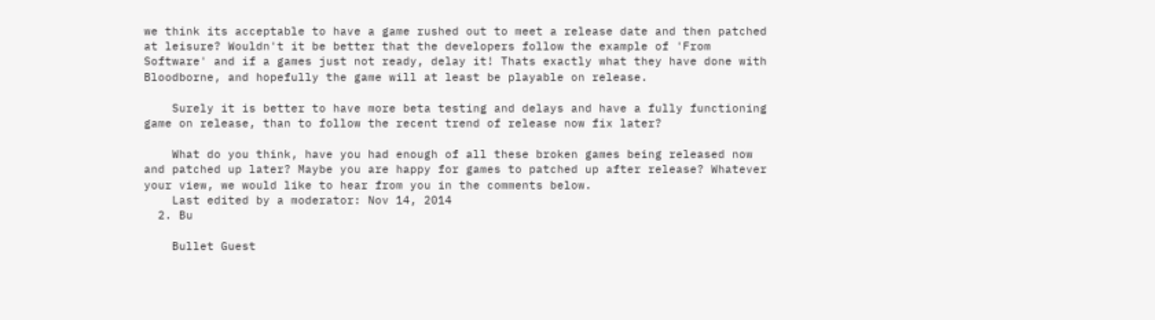we think its acceptable to have a game rushed out to meet a release date and then patched at leisure? Wouldn't it be better that the developers follow the example of 'From Software' and if a games just not ready, delay it! Thats exactly what they have done with Bloodborne, and hopefully the game will at least be playable on release.

    Surely it is better to have more beta testing and delays and have a fully functioning game on release, than to follow the recent trend of release now fix later?

    What do you think, have you had enough of all these broken games being released now and patched up later? Maybe you are happy for games to patched up after release? Whatever your view, we would like to hear from you in the comments below.
    Last edited by a moderator: Nov 14, 2014
  2. Bu

    Bullet Guest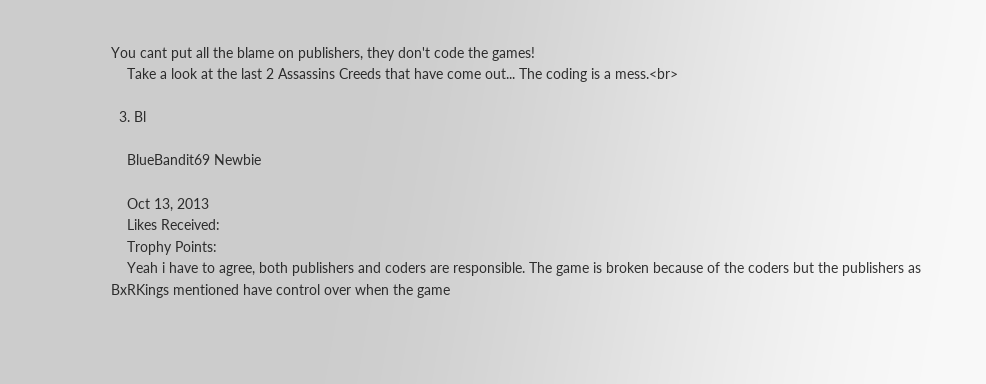You cant put all the blame on publishers, they don't code the games!
    Take a look at the last 2 Assassins Creeds that have come out... The coding is a mess.<br>

  3. Bl

    BlueBandit69 Newbie

    Oct 13, 2013
    Likes Received:
    Trophy Points:
    Yeah i have to agree, both publishers and coders are responsible. The game is broken because of the coders but the publishers as BxRKings mentioned have control over when the game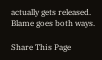actually gets released. Blame goes both ways.

Share This Page